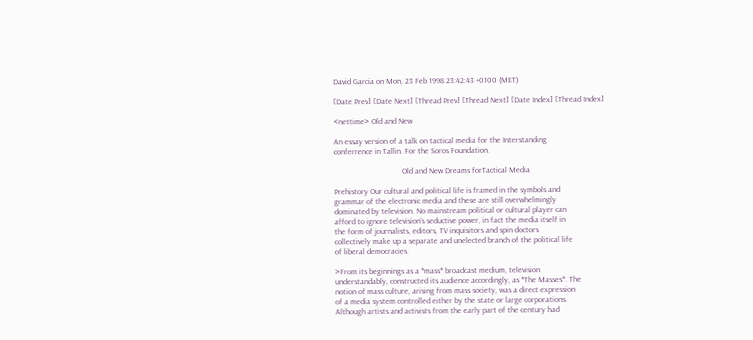David Garcia on Mon, 23 Feb 1998 23:42:43 +0100 (MET)

[Date Prev] [Date Next] [Thread Prev] [Thread Next] [Date Index] [Thread Index]

<nettime> Old and New

An essay version of a talk on tactical media for the Interstanding
conferrence in Tallin. For the Soros Foundation.

                                  Old and New Dreams forTactical Media

Prehistory Our cultural and political life is framed in the symbols and
grammar of the electronic media and these are still overwhelmingly
dominated by television. No mainstream political or cultural player can
afford to ignore television's seductive power, in fact the media itself in
the form of journalists, editors, TV inquisitors and spin doctors
collectively make up a separate and unelected branch of the political life
of liberal democracies.

>From its beginnings as a *mass* broadcast medium, television
understandably, constructed its audience accordingly, as *The Masses*. The
notion of mass culture, arising from mass society, was a direct expression
of a media system controlled either by the state or large corporations.
Although artists and activists from the early part of the century had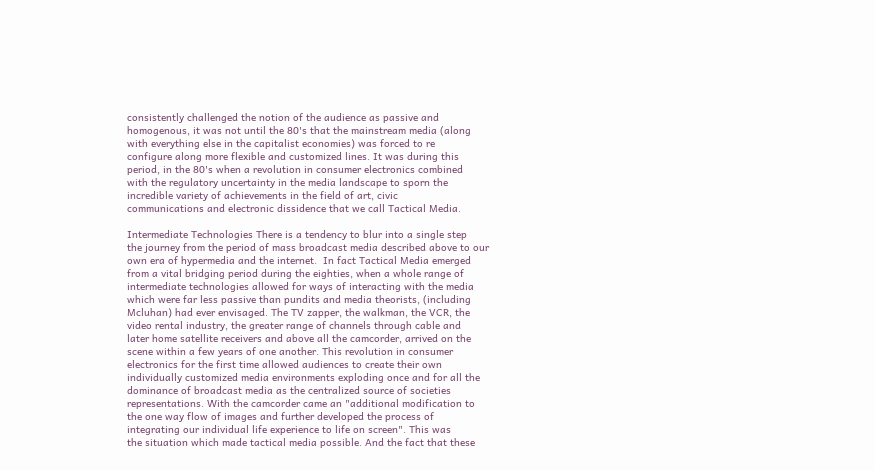consistently challenged the notion of the audience as passive and
homogenous, it was not until the 80's that the mainstream media (along
with everything else in the capitalist economies) was forced to re
configure along more flexible and customized lines. It was during this
period, in the 80's when a revolution in consumer electronics combined
with the regulatory uncertainty in the media landscape to sporn the
incredible variety of achievements in the field of art, civic
communications and electronic dissidence that we call Tactical Media.

Intermediate Technologies There is a tendency to blur into a single step
the journey from the period of mass broadcast media described above to our
own era of hypermedia and the internet.  In fact Tactical Media emerged
from a vital bridging period during the eighties, when a whole range of
intermediate technologies allowed for ways of interacting with the media
which were far less passive than pundits and media theorists, (including
Mcluhan) had ever envisaged. The TV zapper, the walkman, the VCR, the
video rental industry, the greater range of channels through cable and
later home satellite receivers and above all the camcorder, arrived on the
scene within a few years of one another. This revolution in consumer
electronics for the first time allowed audiences to create their own
individually customized media environments exploding once and for all the
dominance of broadcast media as the centralized source of societies
representations. With the camcorder came an "additional modification to
the one way flow of images and further developed the process of
integrating our individual life experience to life on screen". This was
the situation which made tactical media possible. And the fact that these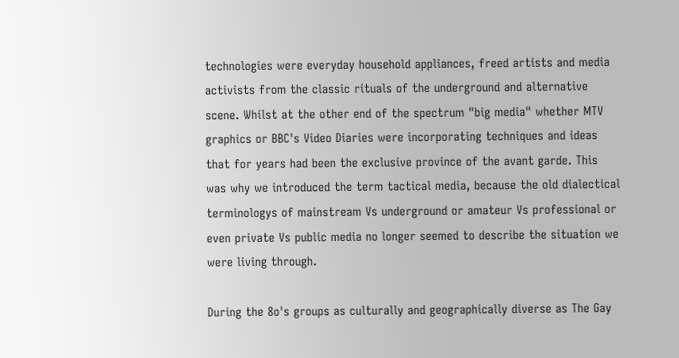technologies were everyday household appliances, freed artists and media
activists from the classic rituals of the underground and alternative
scene. Whilst at the other end of the spectrum "big media" whether MTV
graphics or BBC's Video Diaries were incorporating techniques and ideas
that for years had been the exclusive province of the avant garde. This
was why we introduced the term tactical media, because the old dialectical
terminologys of mainstream Vs underground or amateur Vs professional or
even private Vs public media no longer seemed to describe the situation we
were living through.

During the 8o's groups as culturally and geographically diverse as The Gay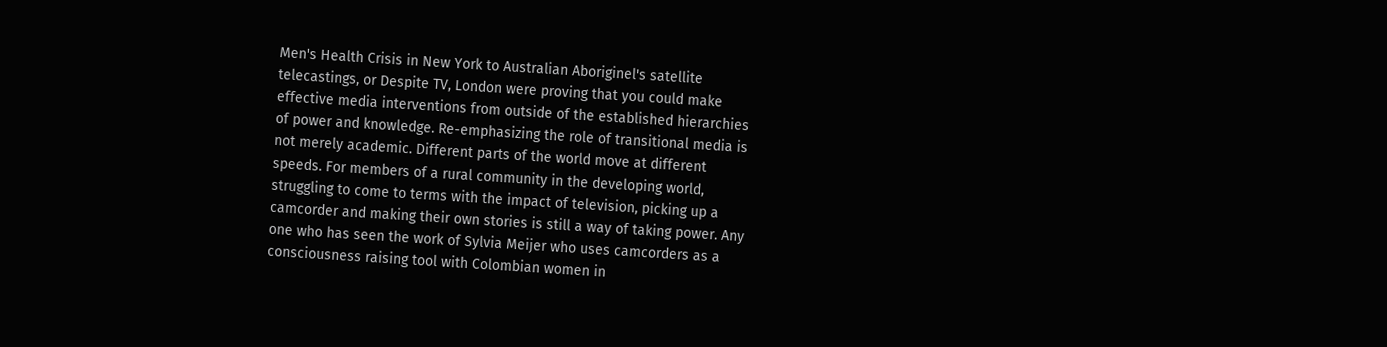Men's Health Crisis in New York to Australian Aboriginel's satellite
telecastings, or Despite TV, London were proving that you could make
effective media interventions from outside of the established hierarchies
of power and knowledge. Re-emphasizing the role of transitional media is
not merely academic. Different parts of the world move at different
speeds. For members of a rural community in the developing world,
struggling to come to terms with the impact of television, picking up a
camcorder and making their own stories is still a way of taking power. Any
one who has seen the work of Sylvia Meijer who uses camcorders as a
consciousness raising tool with Colombian women in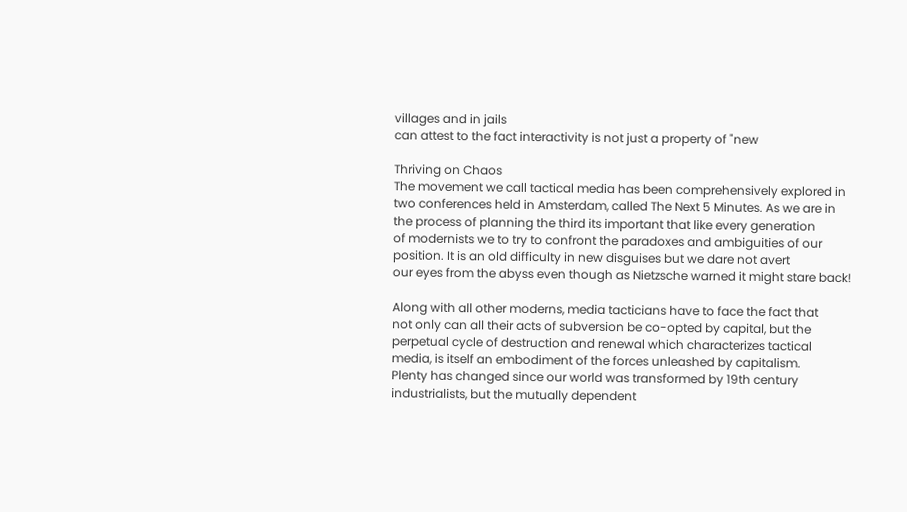villages and in jails
can attest to the fact interactivity is not just a property of "new

Thriving on Chaos
The movement we call tactical media has been comprehensively explored in
two conferences held in Amsterdam, called The Next 5 Minutes. As we are in
the process of planning the third its important that like every generation
of modernists we to try to confront the paradoxes and ambiguities of our
position. It is an old difficulty in new disguises but we dare not avert
our eyes from the abyss even though as Nietzsche warned it might stare back!

Along with all other moderns, media tacticians have to face the fact that
not only can all their acts of subversion be co-opted by capital, but the
perpetual cycle of destruction and renewal which characterizes tactical
media, is itself an embodiment of the forces unleashed by capitalism.
Plenty has changed since our world was transformed by 19th century
industrialists, but the mutually dependent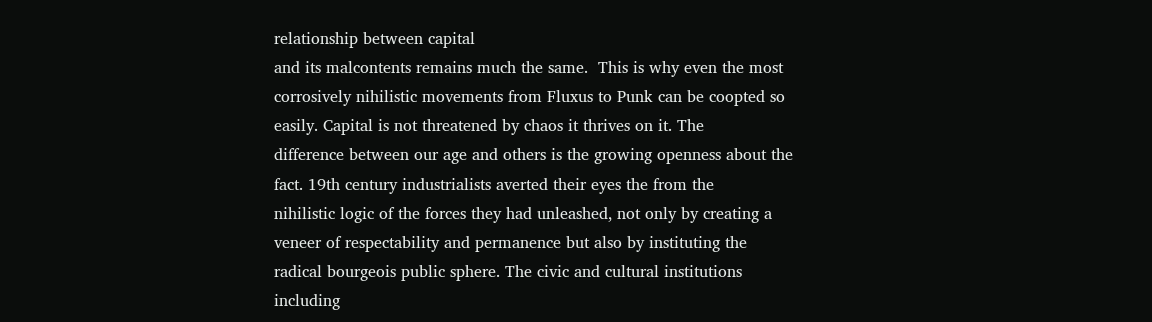relationship between capital
and its malcontents remains much the same.  This is why even the most
corrosively nihilistic movements from Fluxus to Punk can be coopted so
easily. Capital is not threatened by chaos it thrives on it. The
difference between our age and others is the growing openness about the
fact. 19th century industrialists averted their eyes the from the
nihilistic logic of the forces they had unleashed, not only by creating a
veneer of respectability and permanence but also by instituting the
radical bourgeois public sphere. The civic and cultural institutions
including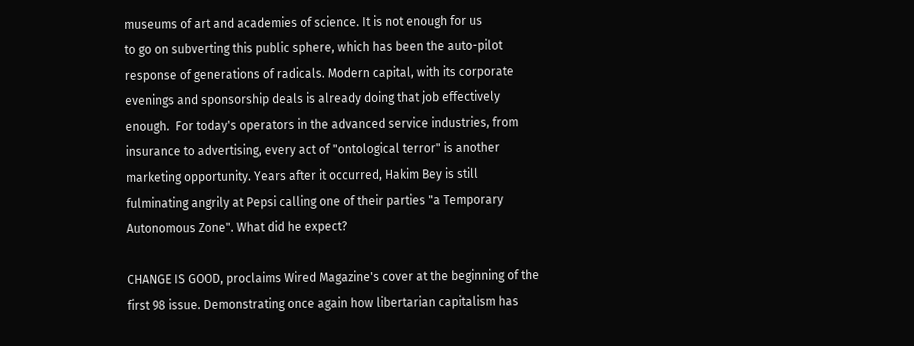museums of art and academies of science. It is not enough for us
to go on subverting this public sphere, which has been the auto-pilot
response of generations of radicals. Modern capital, with its corporate
evenings and sponsorship deals is already doing that job effectively
enough.  For today's operators in the advanced service industries, from
insurance to advertising, every act of "ontological terror" is another
marketing opportunity. Years after it occurred, Hakim Bey is still
fulminating angrily at Pepsi calling one of their parties "a Temporary
Autonomous Zone". What did he expect?

CHANGE IS GOOD, proclaims Wired Magazine's cover at the beginning of the
first 98 issue. Demonstrating once again how libertarian capitalism has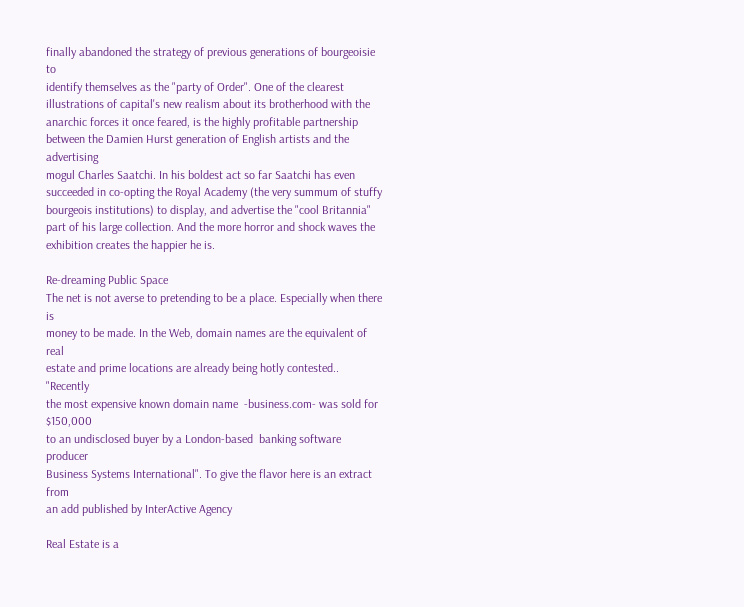finally abandoned the strategy of previous generations of bourgeoisie to
identify themselves as the "party of Order". One of the clearest
illustrations of capital's new realism about its brotherhood with the
anarchic forces it once feared, is the highly profitable partnership
between the Damien Hurst generation of English artists and the advertising
mogul Charles Saatchi. In his boldest act so far Saatchi has even
succeeded in co-opting the Royal Academy (the very summum of stuffy
bourgeois institutions) to display, and advertise the "cool Britannia"
part of his large collection. And the more horror and shock waves the
exhibition creates the happier he is.

Re-dreaming Public Space
The net is not averse to pretending to be a place. Especially when there is
money to be made. In the Web, domain names are the equivalent of real
estate and prime locations are already being hotly contested.. "Recently
the most expensive known domain name  -business.com- was sold for $150,000
to an undisclosed buyer by a London-based  banking software producer
Business Systems International". To give the flavor here is an extract from
an add published by InterActive Agency

Real Estate is a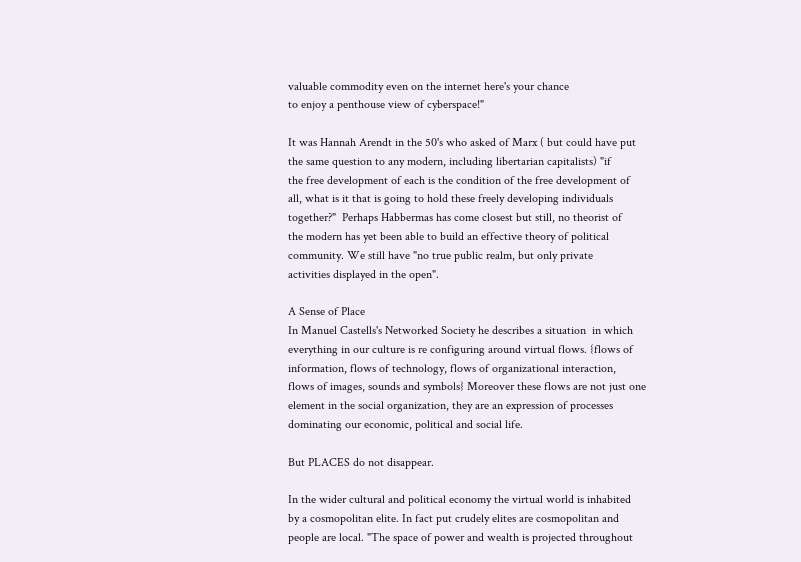valuable commodity even on the internet here's your chance
to enjoy a penthouse view of cyberspace!"

It was Hannah Arendt in the 50's who asked of Marx ( but could have put
the same question to any modern, including libertarian capitalists) "if
the free development of each is the condition of the free development of
all, what is it that is going to hold these freely developing individuals
together?"  Perhaps Habbermas has come closest but still, no theorist of
the modern has yet been able to build an effective theory of political
community. We still have "no true public realm, but only private
activities displayed in the open".

A Sense of Place
In Manuel Castells's Networked Society he describes a situation  in which
everything in our culture is re configuring around virtual flows. {flows of
information, flows of technology, flows of organizational interaction,
flows of images, sounds and symbols} Moreover these flows are not just one
element in the social organization, they are an expression of processes
dominating our economic, political and social life.

But PLACES do not disappear.

In the wider cultural and political economy the virtual world is inhabited
by a cosmopolitan elite. In fact put crudely elites are cosmopolitan and
people are local. "The space of power and wealth is projected throughout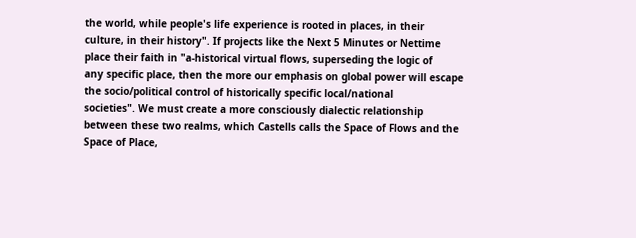the world, while people's life experience is rooted in places, in their
culture, in their history". If projects like the Next 5 Minutes or Nettime
place their faith in "a-historical virtual flows, superseding the logic of
any specific place, then the more our emphasis on global power will escape
the socio/political control of historically specific local/national
societies". We must create a more consciously dialectic relationship
between these two realms, which Castells calls the Space of Flows and the
Space of Place,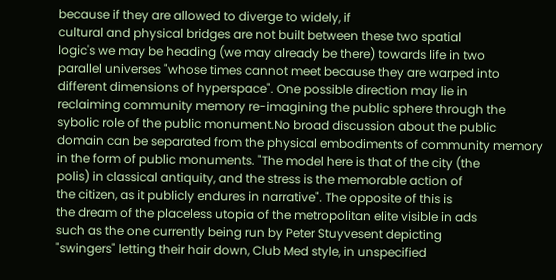because if they are allowed to diverge to widely, if
cultural and physical bridges are not built between these two spatial
logic's we may be heading (we may already be there) towards life in two
parallel universes "whose times cannot meet because they are warped into
different dimensions of hyperspace". One possible direction may lie in
reclaiming community memory re-imagining the public sphere through the
sybolic role of the public monument.No broad discussion about the public
domain can be separated from the physical embodiments of community memory
in the form of public monuments. "The model here is that of the city (the
polis) in classical antiquity, and the stress is the memorable action of
the citizen, as it publicly endures in narrative". The opposite of this is
the dream of the placeless utopia of the metropolitan elite visible in ads
such as the one currently being run by Peter Stuyvesent depicting
"swingers" letting their hair down, Club Med style, in unspecified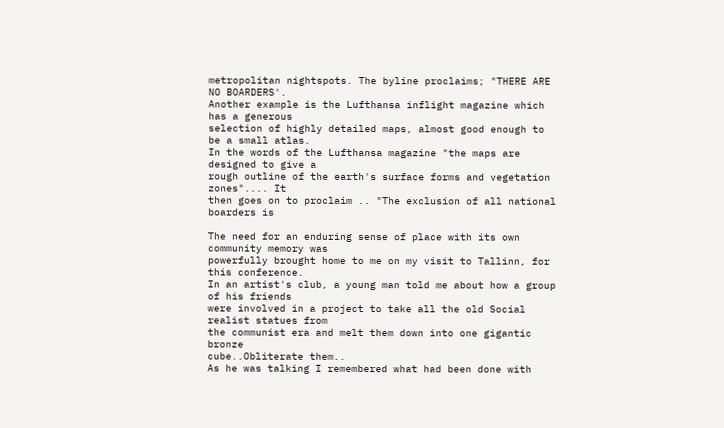metropolitan nightspots. The byline proclaims; "THERE ARE NO BOARDERS'.
Another example is the Lufthansa inflight magazine which has a generous
selection of highly detailed maps, almost good enough to be a small atlas.
In the words of the Lufthansa magazine "the maps are designed to give a
rough outline of the earth's surface forms and vegetation zones".... It
then goes on to proclaim .. "The exclusion of all national boarders is

The need for an enduring sense of place with its own community memory was
powerfully brought home to me on my visit to Tallinn, for this conference.
In an artist's club, a young man told me about how a group of his friends
were involved in a project to take all the old Social realist statues from
the communist era and melt them down into one gigantic bronze
cube..Obliterate them..
As he was talking I remembered what had been done with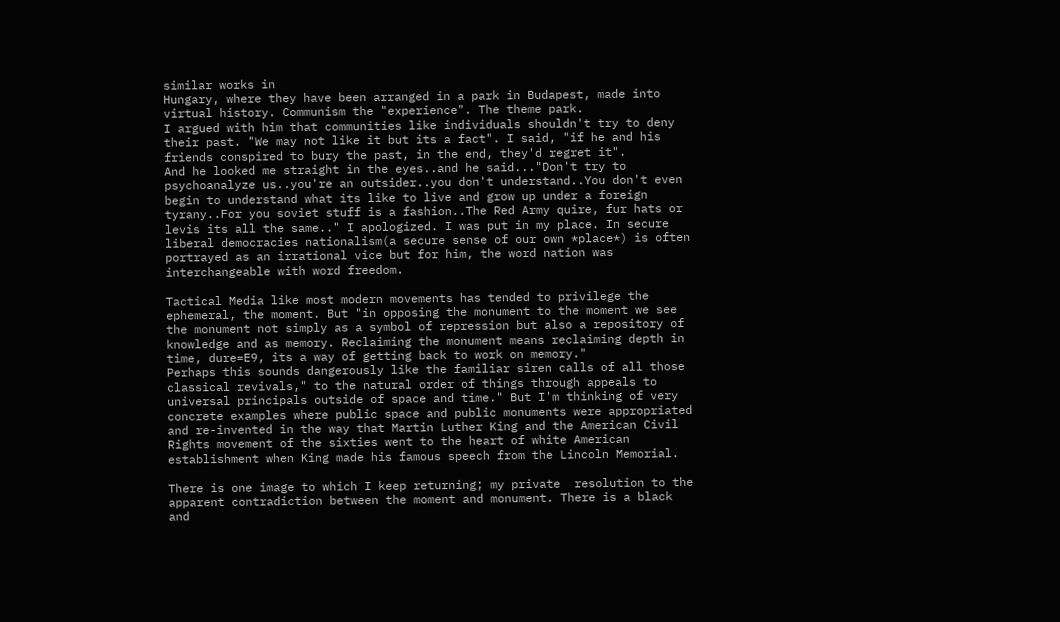similar works in
Hungary, where they have been arranged in a park in Budapest, made into
virtual history. Communism the "experience". The theme park.
I argued with him that communities like individuals shouldn't try to deny
their past. "We may not like it but its a fact". I said, "if he and his
friends conspired to bury the past, in the end, they'd regret it".
And he looked me straight in the eyes..and he said..."Don't try to
psychoanalyze us..you're an outsider..you don't understand..You don't even
begin to understand what its like to live and grow up under a foreign
tyrany..For you soviet stuff is a fashion..The Red Army quire, fur hats or
levis its all the same.." I apologized. I was put in my place. In secure
liberal democracies nationalism(a secure sense of our own *place*) is often
portrayed as an irrational vice but for him, the word nation was
interchangeable with word freedom.

Tactical Media like most modern movements has tended to privilege the
ephemeral, the moment. But "in opposing the monument to the moment we see
the monument not simply as a symbol of repression but also a repository of
knowledge and as memory. Reclaiming the monument means reclaiming depth in
time, dure=E9, its a way of getting back to work on memory."
Perhaps this sounds dangerously like the familiar siren calls of all those
classical revivals," to the natural order of things through appeals to
universal principals outside of space and time." But I'm thinking of very
concrete examples where public space and public monuments were appropriated
and re-invented in the way that Martin Luther King and the American Civil
Rights movement of the sixties went to the heart of white American
establishment when King made his famous speech from the Lincoln Memorial.

There is one image to which I keep returning; my private  resolution to the
apparent contradiction between the moment and monument. There is a black
and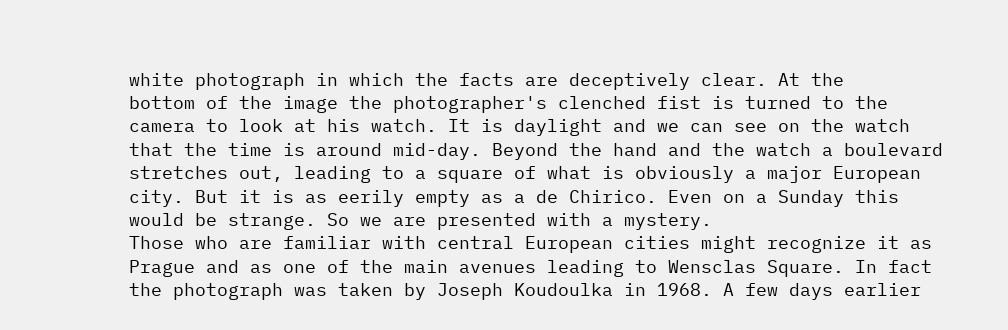white photograph in which the facts are deceptively clear. At the
bottom of the image the photographer's clenched fist is turned to the
camera to look at his watch. It is daylight and we can see on the watch
that the time is around mid-day. Beyond the hand and the watch a boulevard
stretches out, leading to a square of what is obviously a major European
city. But it is as eerily empty as a de Chirico. Even on a Sunday this
would be strange. So we are presented with a mystery.
Those who are familiar with central European cities might recognize it as
Prague and as one of the main avenues leading to Wensclas Square. In fact
the photograph was taken by Joseph Koudoulka in 1968. A few days earlier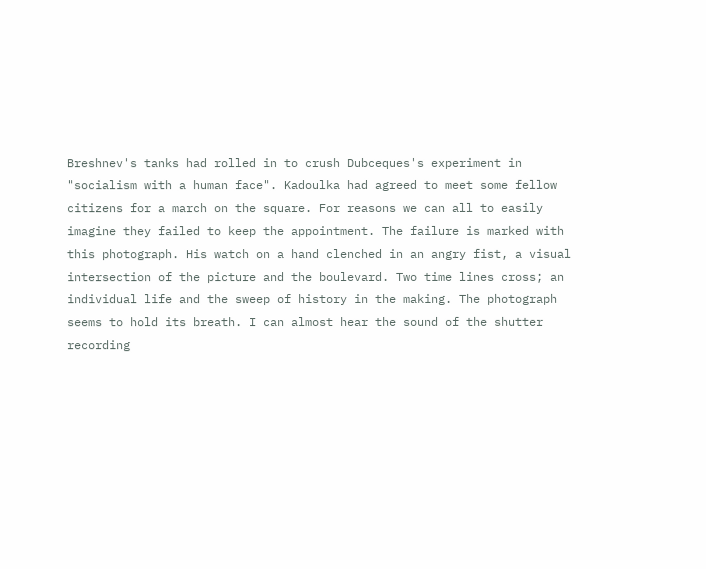Breshnev's tanks had rolled in to crush Dubceques's experiment in
"socialism with a human face". Kadoulka had agreed to meet some fellow
citizens for a march on the square. For reasons we can all to easily
imagine they failed to keep the appointment. The failure is marked with
this photograph. His watch on a hand clenched in an angry fist, a visual
intersection of the picture and the boulevard. Two time lines cross; an
individual life and the sweep of history in the making. The photograph
seems to hold its breath. I can almost hear the sound of the shutter
recording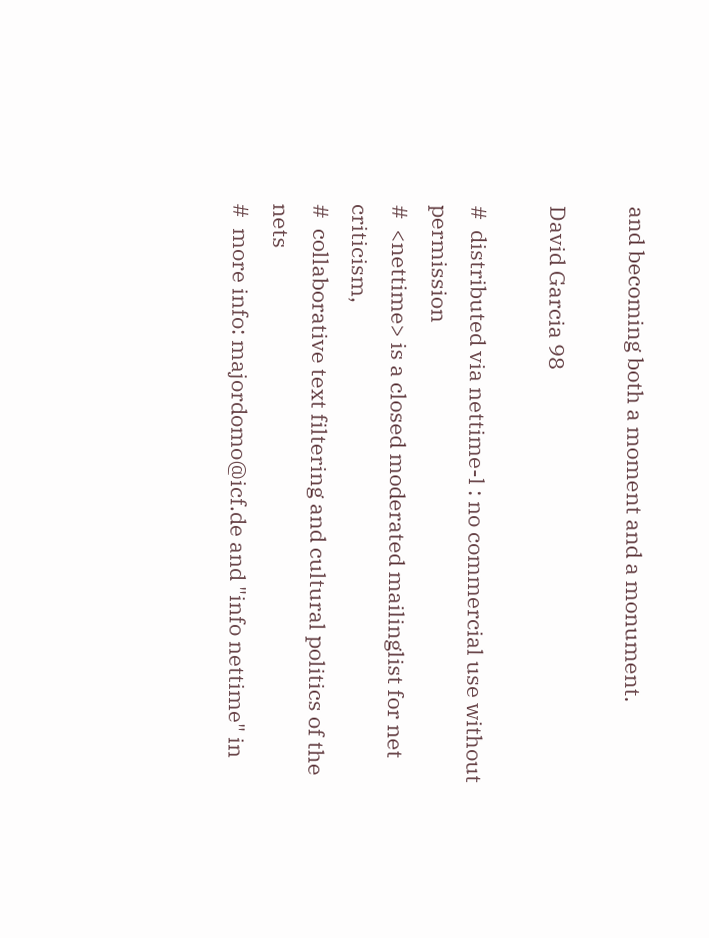and becoming both a moment and a monument.

David Garcia 98

#  distributed via nettime-l : no commercial use without permission
#  <nettime> is a closed moderated mailinglist for net criticism,
#  collaborative text filtering and cultural politics of the nets
#  more info: majordomo@icf.de and "info nettime" in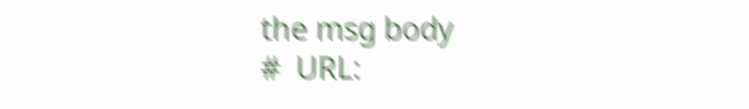the msg body
#  URL: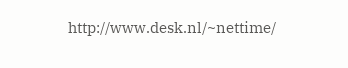http://www.desk.nl/~nettime/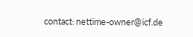contact: nettime-owner@icf.de